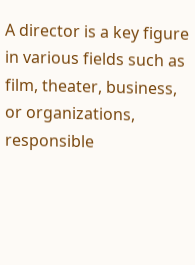A director is a key figure in various fields such as film, theater, business, or organizations, responsible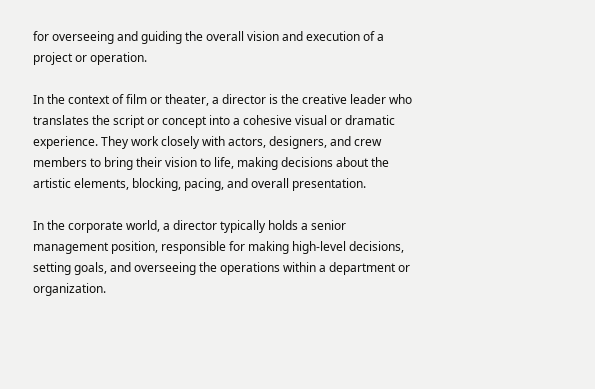for overseeing and guiding the overall vision and execution of a project or operation.

In the context of film or theater, a director is the creative leader who translates the script or concept into a cohesive visual or dramatic experience. They work closely with actors, designers, and crew members to bring their vision to life, making decisions about the artistic elements, blocking, pacing, and overall presentation.

In the corporate world, a director typically holds a senior management position, responsible for making high-level decisions, setting goals, and overseeing the operations within a department or organization.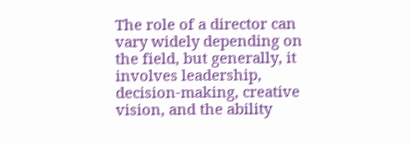The role of a director can vary widely depending on the field, but generally, it involves leadership, decision-making, creative vision, and the ability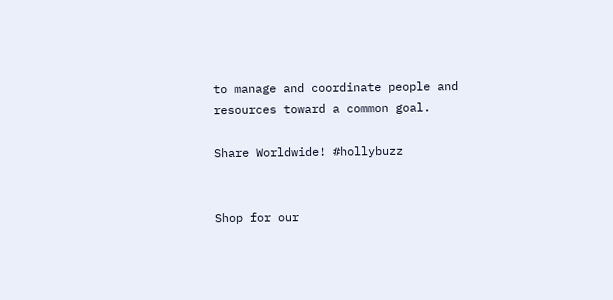to manage and coordinate people and resources toward a common goal.

Share Worldwide! #hollybuzz


Shop for our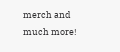merch and much more!